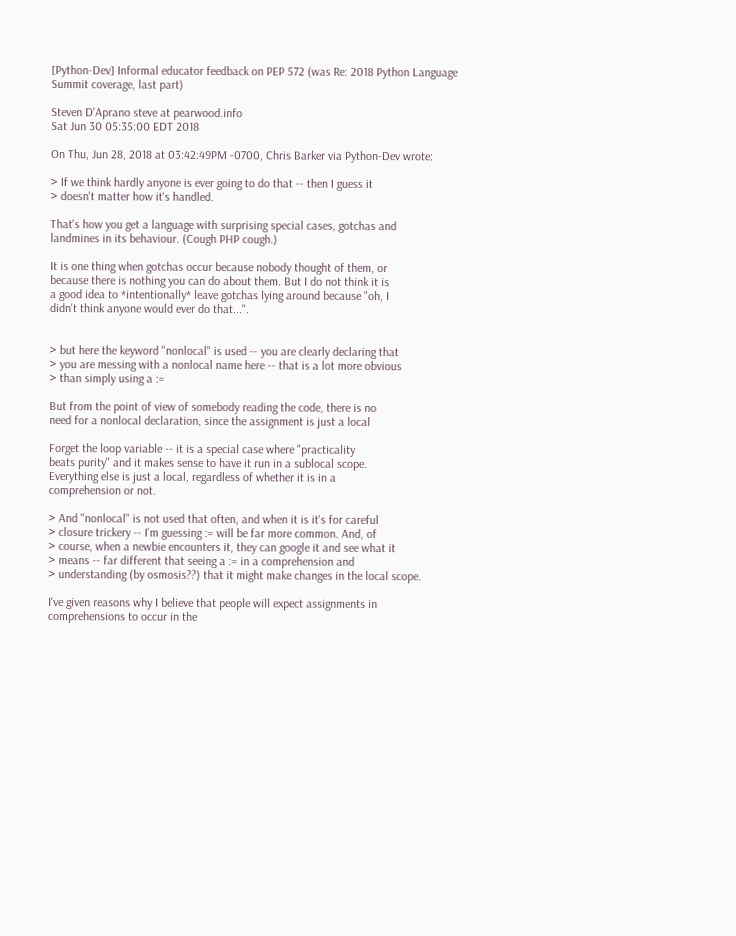[Python-Dev] Informal educator feedback on PEP 572 (was Re: 2018 Python Language Summit coverage, last part)

Steven D'Aprano steve at pearwood.info
Sat Jun 30 05:35:00 EDT 2018

On Thu, Jun 28, 2018 at 03:42:49PM -0700, Chris Barker via Python-Dev wrote:

> If we think hardly anyone is ever going to do that -- then I guess it
> doesn't matter how it's handled.

That's how you get a language with surprising special cases, gotchas and
landmines in its behaviour. (Cough PHP cough.)

It is one thing when gotchas occur because nobody thought of them, or
because there is nothing you can do about them. But I do not think it is
a good idea to *intentionally* leave gotchas lying around because "oh, I
didn't think anyone would ever do that...".


> but here the keyword "nonlocal" is used -- you are clearly declaring that
> you are messing with a nonlocal name here -- that is a lot more obvious
> than simply using a :=

But from the point of view of somebody reading the code, there is no
need for a nonlocal declaration, since the assignment is just a local

Forget the loop variable -- it is a special case where "practicality
beats purity" and it makes sense to have it run in a sublocal scope.
Everything else is just a local, regardless of whether it is in a
comprehension or not.

> And "nonlocal" is not used that often, and when it is it's for careful
> closure trickery -- I'm guessing := will be far more common. And, of
> course, when a newbie encounters it, they can google it and see what it
> means -- far different that seeing a := in a comprehension and
> understanding (by osmosis??) that it might make changes in the local scope.

I've given reasons why I believe that people will expect assignments in
comprehensions to occur in the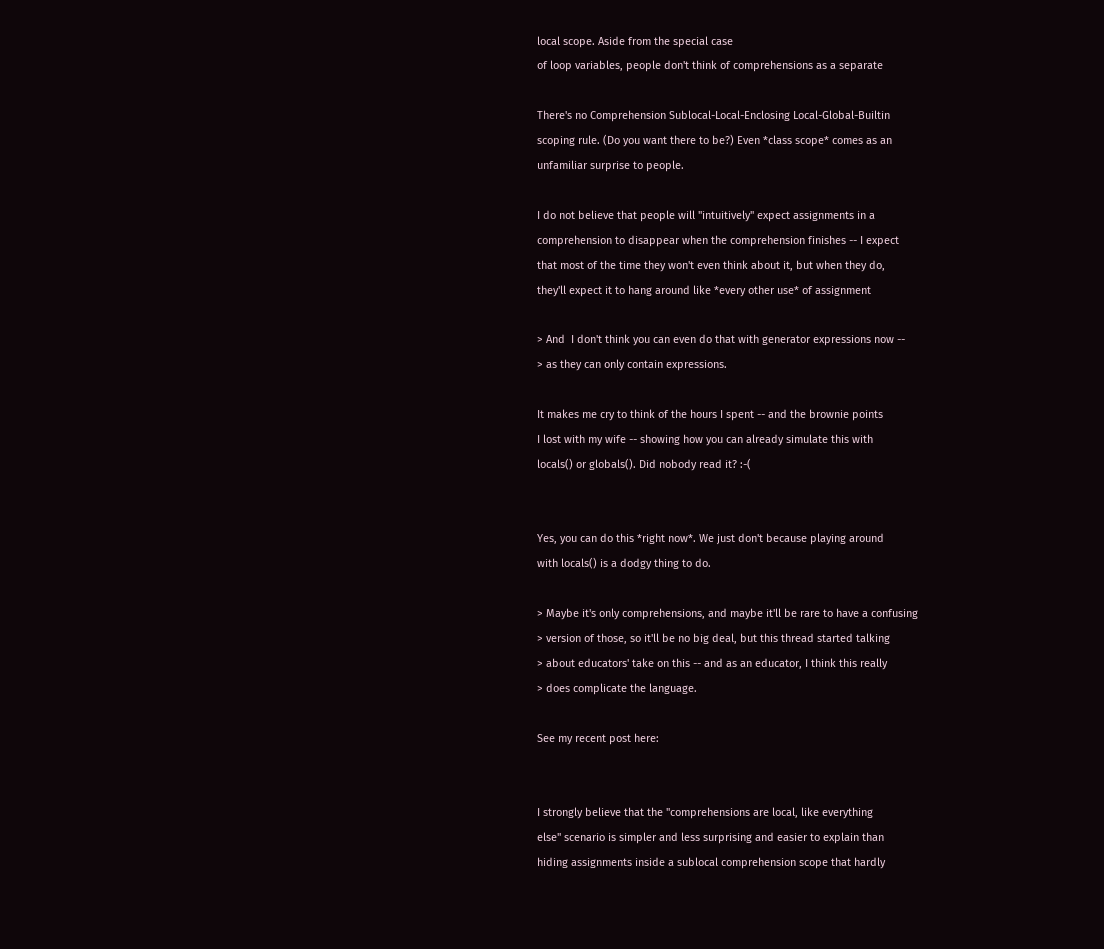local scope. Aside from the special case
of loop variables, people don't think of comprehensions as a separate

There's no Comprehension Sublocal-Local-Enclosing Local-Global-Builtin
scoping rule. (Do you want there to be?) Even *class scope* comes as an
unfamiliar surprise to people.

I do not believe that people will "intuitively" expect assignments in a
comprehension to disappear when the comprehension finishes -- I expect
that most of the time they won't even think about it, but when they do,
they'll expect it to hang around like *every other use* of assignment

> And  I don't think you can even do that with generator expressions now --
> as they can only contain expressions.

It makes me cry to think of the hours I spent -- and the brownie points
I lost with my wife -- showing how you can already simulate this with
locals() or globals(). Did nobody read it? :-(


Yes, you can do this *right now*. We just don't because playing around
with locals() is a dodgy thing to do.

> Maybe it's only comprehensions, and maybe it'll be rare to have a confusing
> version of those, so it'll be no big deal, but this thread started talking
> about educators' take on this -- and as an educator, I think this really
> does complicate the language.

See my recent post here:


I strongly believe that the "comprehensions are local, like everything
else" scenario is simpler and less surprising and easier to explain than
hiding assignments inside a sublocal comprehension scope that hardly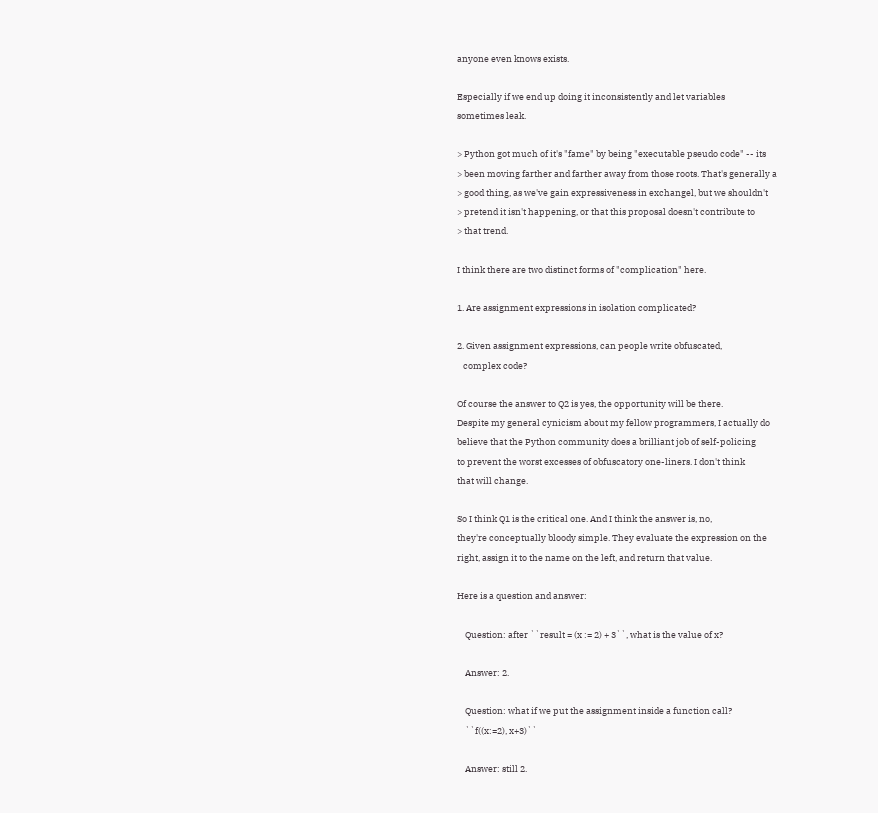anyone even knows exists.

Especially if we end up doing it inconsistently and let variables
sometimes leak.

> Python got much of it's "fame" by being "executable pseudo code" -- its
> been moving farther and farther away from those roots. That's generally a
> good thing, as we've gain expressiveness in exchangel, but we shouldn't
> pretend it isn't happening, or that this proposal doesn't contribute to
> that trend.

I think there are two distinct forms of "complication" here.

1. Are assignment expressions in isolation complicated?

2. Given assignment expressions, can people write obfuscated,
   complex code?

Of course the answer to Q2 is yes, the opportunity will be there.
Despite my general cynicism about my fellow programmers, I actually do
believe that the Python community does a brilliant job of self-policing
to prevent the worst excesses of obfuscatory one-liners. I don't think
that will change.

So I think Q1 is the critical one. And I think the answer is, no,
they're conceptually bloody simple. They evaluate the expression on the
right, assign it to the name on the left, and return that value.

Here is a question and answer:

    Question: after ``result = (x := 2) + 3``, what is the value of x?

    Answer: 2.

    Question: what if we put the assignment inside a function call?
    ``f((x:=2), x+3)``

    Answer: still 2.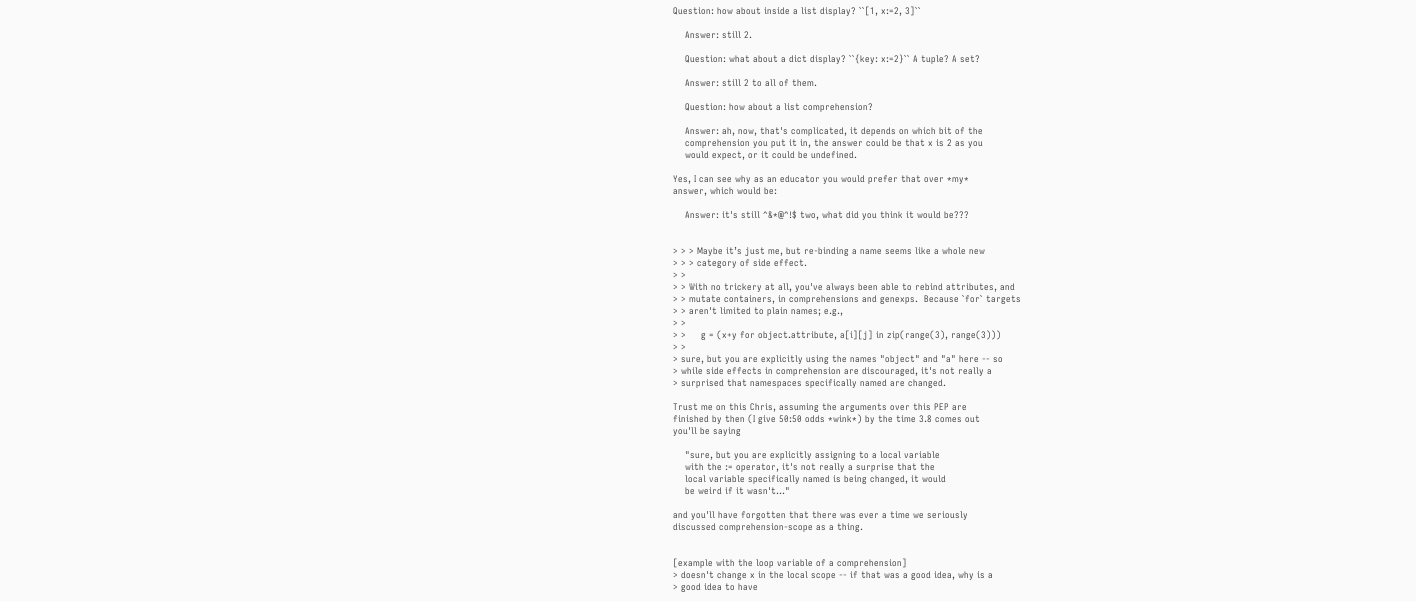Question: how about inside a list display? ``[1, x:=2, 3]``

    Answer: still 2.

    Question: what about a dict display? ``{key: x:=2}`` A tuple? A set?

    Answer: still 2 to all of them.

    Question: how about a list comprehension?

    Answer: ah, now, that's complicated, it depends on which bit of the
    comprehension you put it in, the answer could be that x is 2 as you
    would expect, or it could be undefined.

Yes, I can see why as an educator you would prefer that over *my*
answer, which would be:

    Answer: it's still ^&*@^!$ two, what did you think it would be???


> > > Maybe it’s just me, but re-binding a name seems like a whole new
> > > category of side effect.
> >
> > With no trickery at all, you've always been able to rebind attributes, and
> > mutate containers, in comprehensions and genexps.  Because `for` targets
> > aren't limited to plain names; e.g.,
> >
> >     g = (x+y for object.attribute, a[i][j] in zip(range(3), range(3)))
> >
> sure, but you are explicitly using the names "object" and "a" here -- so
> while side effects in comprehension are discouraged, it's not really a
> surprised that namespaces specifically named are changed.

Trust me on this Chris, assuming the arguments over this PEP are
finished by then (I give 50:50 odds *wink*) by the time 3.8 comes out
you'll be saying

    "sure, but you are explicitly assigning to a local variable
    with the := operator, it's not really a surprise that the
    local variable specifically named is being changed, it would
    be weird if it wasn't..."

and you'll have forgotten that there was ever a time we seriously
discussed comprehension-scope as a thing.


[example with the loop variable of a comprehension]
> doesn't change x in the local scope -- if that was a good idea, why is a
> good idea to have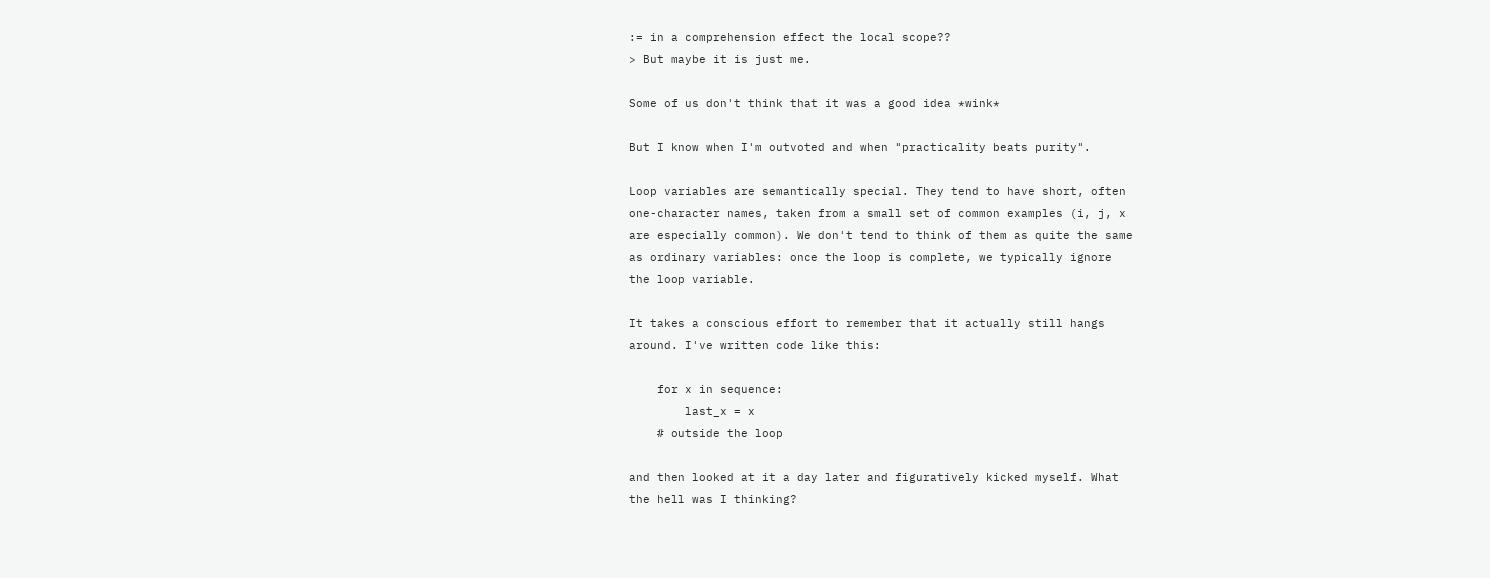:= in a comprehension effect the local scope??
> But maybe it is just me.

Some of us don't think that it was a good idea *wink*

But I know when I'm outvoted and when "practicality beats purity".

Loop variables are semantically special. They tend to have short, often
one-character names, taken from a small set of common examples (i, j, x
are especially common). We don't tend to think of them as quite the same
as ordinary variables: once the loop is complete, we typically ignore
the loop variable.

It takes a conscious effort to remember that it actually still hangs
around. I've written code like this:

    for x in sequence:
        last_x = x
    # outside the loop

and then looked at it a day later and figuratively kicked myself. What
the hell was I thinking?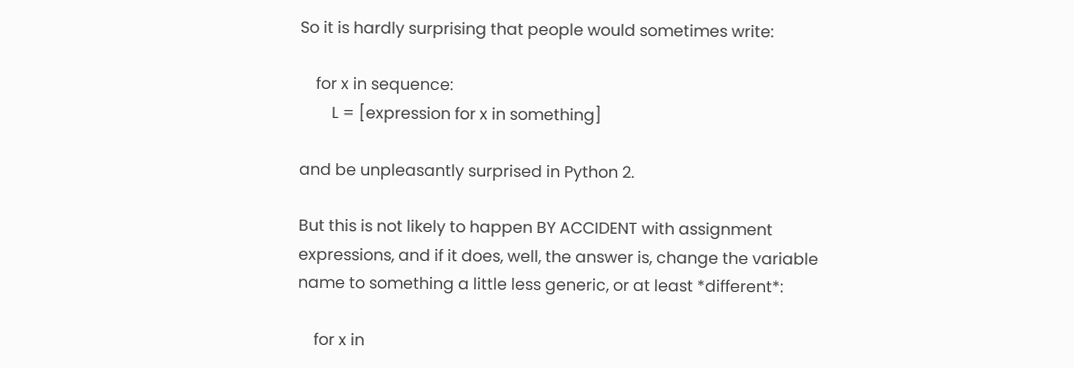So it is hardly surprising that people would sometimes write:

    for x in sequence:
        L = [expression for x in something]

and be unpleasantly surprised in Python 2.

But this is not likely to happen BY ACCIDENT with assignment
expressions, and if it does, well, the answer is, change the variable
name to something a little less generic, or at least *different*:

    for x in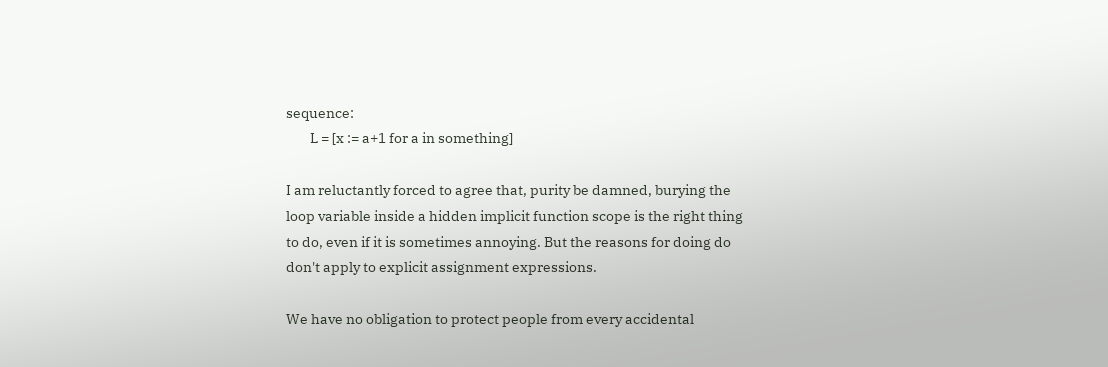sequence:
        L = [x := a+1 for a in something]

I am reluctantly forced to agree that, purity be damned, burying the
loop variable inside a hidden implicit function scope is the right thing
to do, even if it is sometimes annoying. But the reasons for doing do
don't apply to explicit assignment expressions.

We have no obligation to protect people from every accidental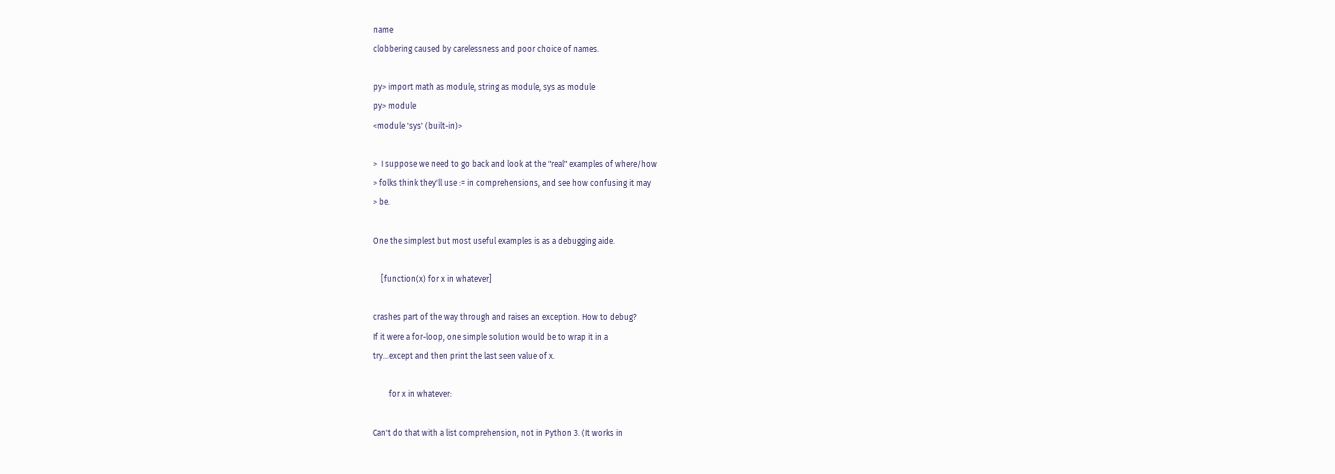name
clobbering caused by carelessness and poor choice of names.

py> import math as module, string as module, sys as module
py> module
<module 'sys' (built-in)>

>  I suppose we need to go back and look at the "real" examples of where/how
> folks think they'll use := in comprehensions, and see how confusing it may
> be.

One the simplest but most useful examples is as a debugging aide.

    [function(x) for x in whatever]

crashes part of the way through and raises an exception. How to debug?
If it were a for-loop, one simple solution would be to wrap it in a
try...except and then print the last seen value of x.

        for x in whatever:

Can't do that with a list comprehension, not in Python 3. (It works in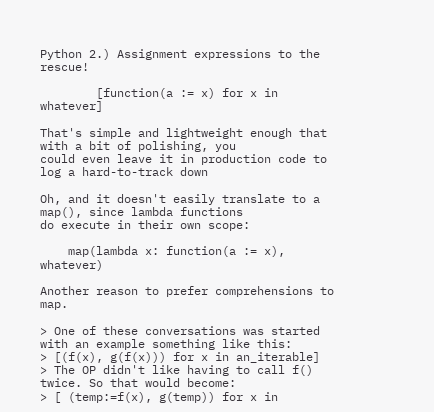Python 2.) Assignment expressions to the rescue!

        [function(a := x) for x in whatever]

That's simple and lightweight enough that with a bit of polishing, you
could even leave it in production code to log a hard-to-track down

Oh, and it doesn't easily translate to a map(), since lambda functions
do execute in their own scope:

    map(lambda x: function(a := x), whatever)

Another reason to prefer comprehensions to map.

> One of these conversations was started with an example something like this:
> [(f(x), g(f(x))) for x in an_iterable]
> The OP didn't like having to call f() twice. So that would become:
> [ (temp:=f(x), g(temp)) for x in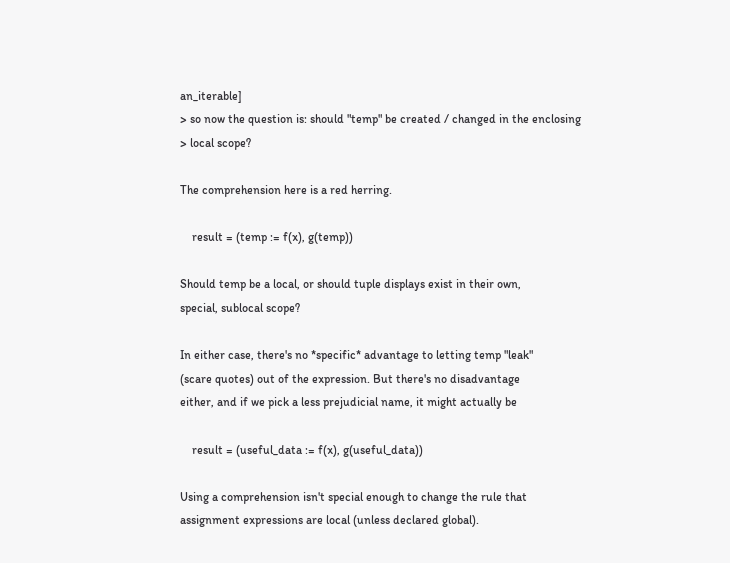an_iterable]
> so now the question is: should "temp" be created / changed in the enclosing
> local scope?

The comprehension here is a red herring.

    result = (temp := f(x), g(temp))

Should temp be a local, or should tuple displays exist in their own,
special, sublocal scope?

In either case, there's no *specific* advantage to letting temp "leak"
(scare quotes) out of the expression. But there's no disadvantage
either, and if we pick a less prejudicial name, it might actually be

    result = (useful_data := f(x), g(useful_data))

Using a comprehension isn't special enough to change the rule that
assignment expressions are local (unless declared global).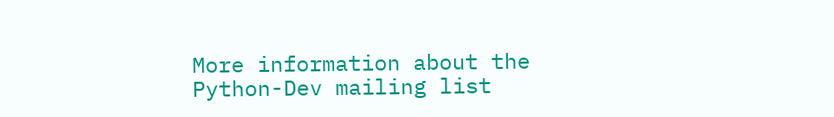More information about the Python-Dev mailing list